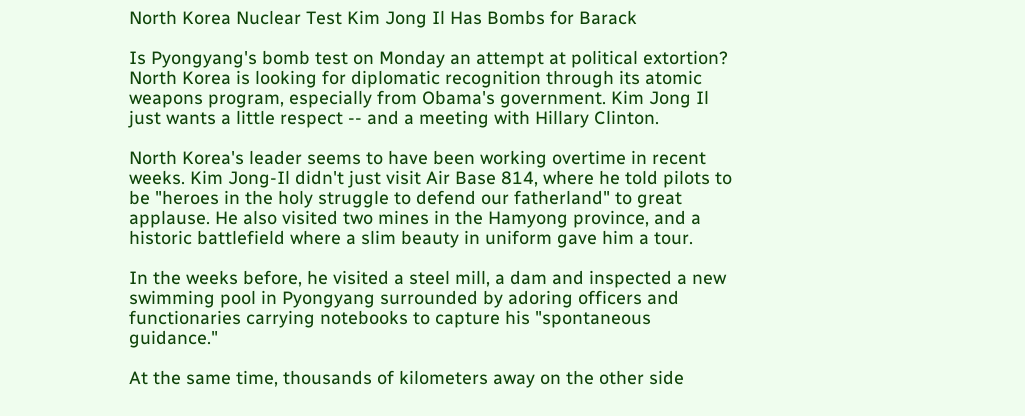North Korea Nuclear Test Kim Jong Il Has Bombs for Barack

Is Pyongyang's bomb test on Monday an attempt at political extortion? North Korea is looking for diplomatic recognition through its atomic weapons program, especially from Obama's government. Kim Jong Il just wants a little respect -- and a meeting with Hillary Clinton.

North Korea's leader seems to have been working overtime in recent weeks. Kim Jong-Il didn't just visit Air Base 814, where he told pilots to be "heroes in the holy struggle to defend our fatherland" to great applause. He also visited two mines in the Hamyong province, and a historic battlefield where a slim beauty in uniform gave him a tour.

In the weeks before, he visited a steel mill, a dam and inspected a new swimming pool in Pyongyang surrounded by adoring officers and functionaries carrying notebooks to capture his "spontaneous guidance."

At the same time, thousands of kilometers away on the other side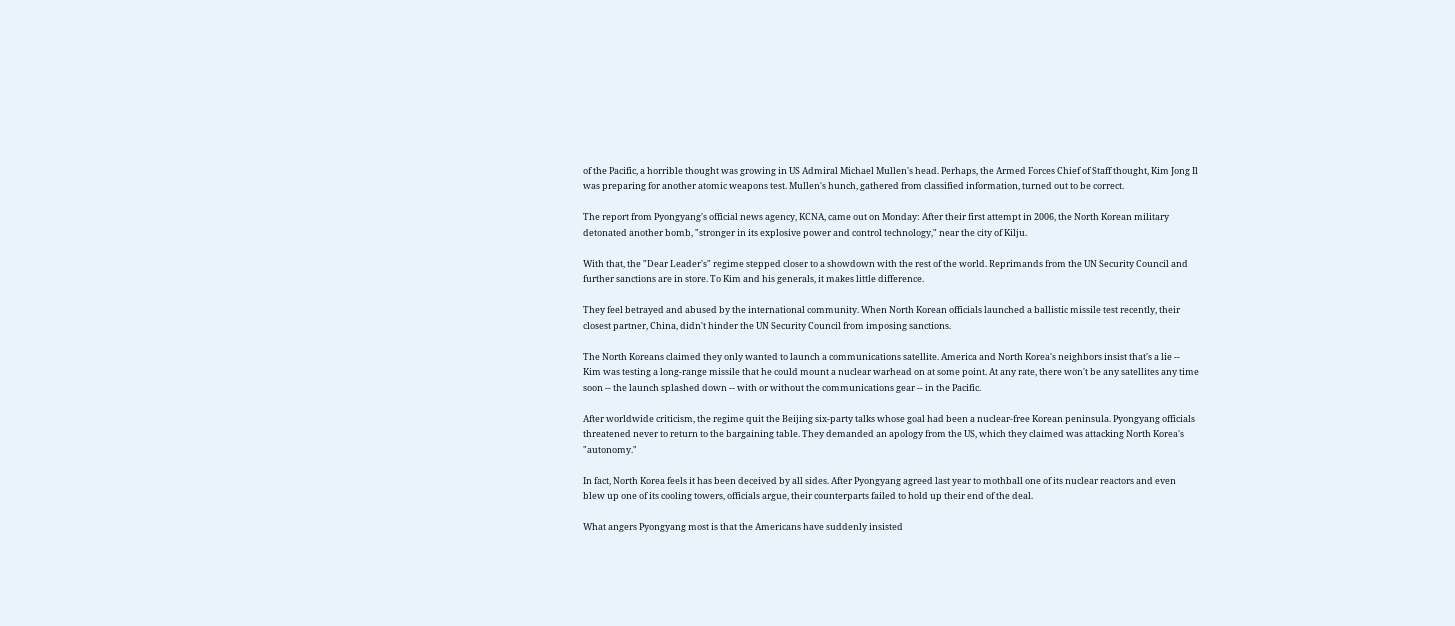of the Pacific, a horrible thought was growing in US Admiral Michael Mullen's head. Perhaps, the Armed Forces Chief of Staff thought, Kim Jong Il was preparing for another atomic weapons test. Mullen's hunch, gathered from classified information, turned out to be correct.

The report from Pyongyang's official news agency, KCNA, came out on Monday: After their first attempt in 2006, the North Korean military detonated another bomb, "stronger in its explosive power and control technology," near the city of Kilju.

With that, the "Dear Leader's" regime stepped closer to a showdown with the rest of the world. Reprimands from the UN Security Council and further sanctions are in store. To Kim and his generals, it makes little difference.

They feel betrayed and abused by the international community. When North Korean officials launched a ballistic missile test recently, their closest partner, China, didn't hinder the UN Security Council from imposing sanctions.

The North Koreans claimed they only wanted to launch a communications satellite. America and North Korea's neighbors insist that's a lie -- Kim was testing a long-range missile that he could mount a nuclear warhead on at some point. At any rate, there won't be any satellites any time soon -- the launch splashed down -- with or without the communications gear -- in the Pacific.

After worldwide criticism, the regime quit the Beijing six-party talks whose goal had been a nuclear-free Korean peninsula. Pyongyang officials threatened never to return to the bargaining table. They demanded an apology from the US, which they claimed was attacking North Korea's "autonomy."

In fact, North Korea feels it has been deceived by all sides. After Pyongyang agreed last year to mothball one of its nuclear reactors and even blew up one of its cooling towers, officials argue, their counterparts failed to hold up their end of the deal.

What angers Pyongyang most is that the Americans have suddenly insisted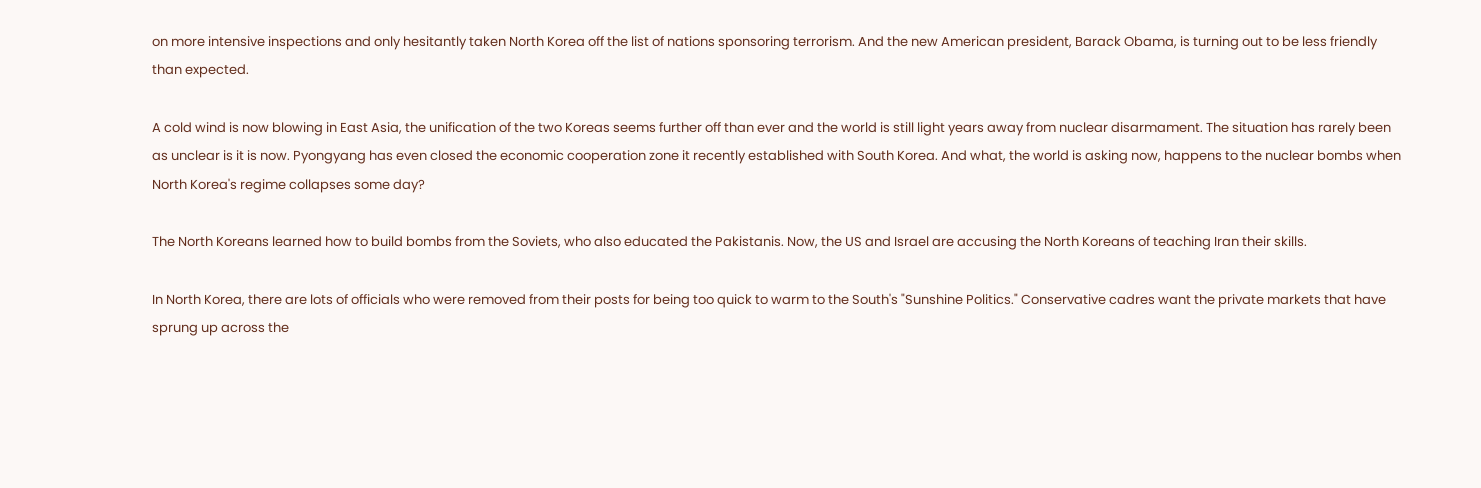on more intensive inspections and only hesitantly taken North Korea off the list of nations sponsoring terrorism. And the new American president, Barack Obama, is turning out to be less friendly than expected.

A cold wind is now blowing in East Asia, the unification of the two Koreas seems further off than ever and the world is still light years away from nuclear disarmament. The situation has rarely been as unclear is it is now. Pyongyang has even closed the economic cooperation zone it recently established with South Korea. And what, the world is asking now, happens to the nuclear bombs when North Korea's regime collapses some day?

The North Koreans learned how to build bombs from the Soviets, who also educated the Pakistanis. Now, the US and Israel are accusing the North Koreans of teaching Iran their skills.

In North Korea, there are lots of officials who were removed from their posts for being too quick to warm to the South's "Sunshine Politics." Conservative cadres want the private markets that have sprung up across the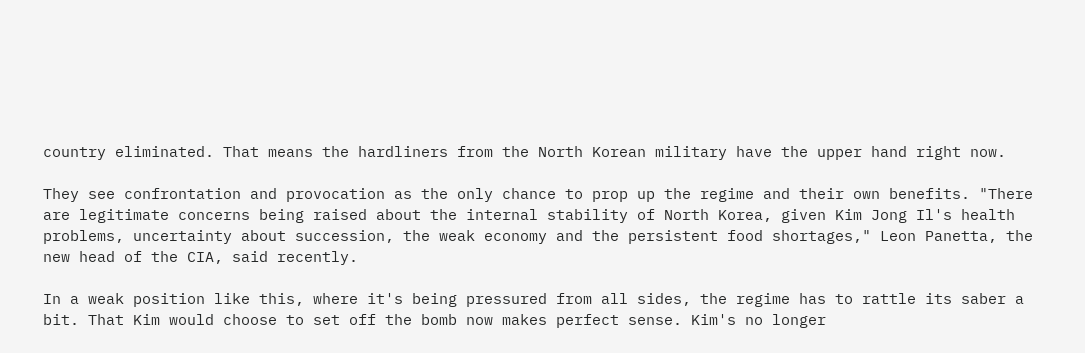country eliminated. That means the hardliners from the North Korean military have the upper hand right now.

They see confrontation and provocation as the only chance to prop up the regime and their own benefits. "There are legitimate concerns being raised about the internal stability of North Korea, given Kim Jong Il's health problems, uncertainty about succession, the weak economy and the persistent food shortages," Leon Panetta, the new head of the CIA, said recently.

In a weak position like this, where it's being pressured from all sides, the regime has to rattle its saber a bit. That Kim would choose to set off the bomb now makes perfect sense. Kim's no longer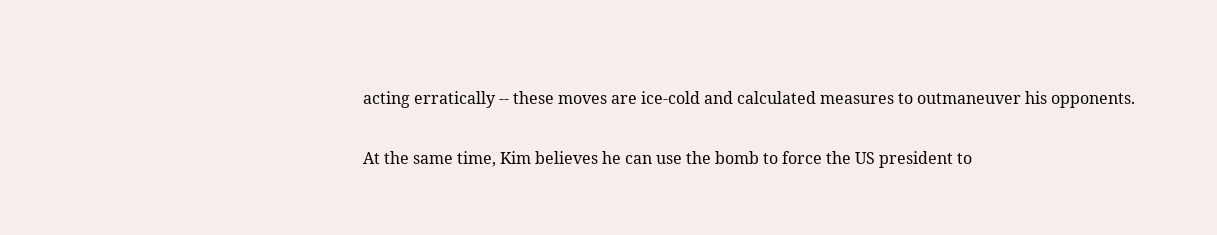acting erratically -- these moves are ice-cold and calculated measures to outmaneuver his opponents.

At the same time, Kim believes he can use the bomb to force the US president to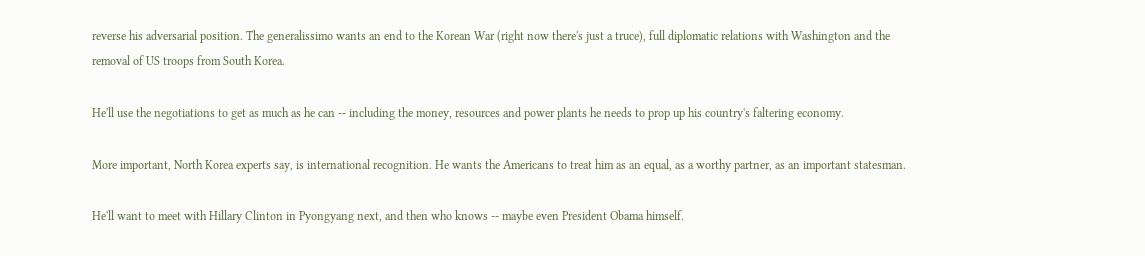reverse his adversarial position. The generalissimo wants an end to the Korean War (right now there's just a truce), full diplomatic relations with Washington and the removal of US troops from South Korea.

He'll use the negotiations to get as much as he can -- including the money, resources and power plants he needs to prop up his country's faltering economy.

More important, North Korea experts say, is international recognition. He wants the Americans to treat him as an equal, as a worthy partner, as an important statesman.

He'll want to meet with Hillary Clinton in Pyongyang next, and then who knows -- maybe even President Obama himself.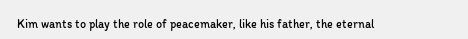Kim wants to play the role of peacemaker, like his father, the eternal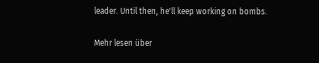leader. Until then, he'll keep working on bombs.

Mehr lesen über